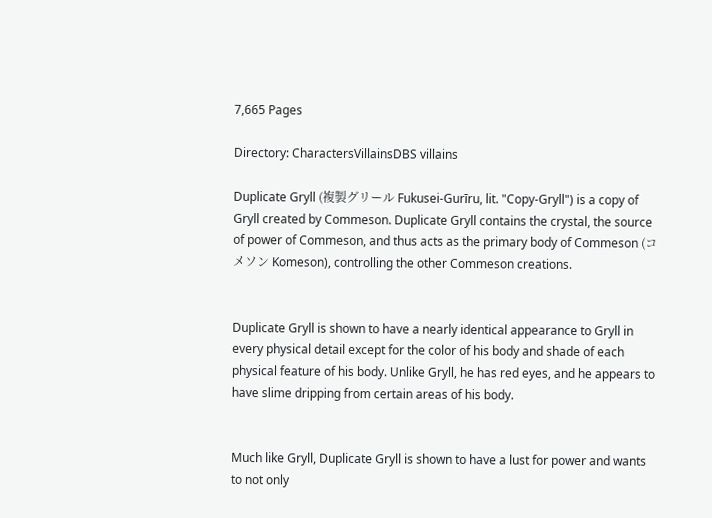7,665 Pages

Directory: CharactersVillainsDBS villains

Duplicate Gryll (複製グリール Fukusei-Gurīru, lit. "Copy-Gryll") is a copy of Gryll created by Commeson. Duplicate Gryll contains the crystal, the source of power of Commeson, and thus acts as the primary body of Commeson (コメソン Komeson), controlling the other Commeson creations.


Duplicate Gryll is shown to have a nearly identical appearance to Gryll in every physical detail except for the color of his body and shade of each physical feature of his body. Unlike Gryll, he has red eyes, and he appears to have slime dripping from certain areas of his body.


Much like Gryll, Duplicate Gryll is shown to have a lust for power and wants to not only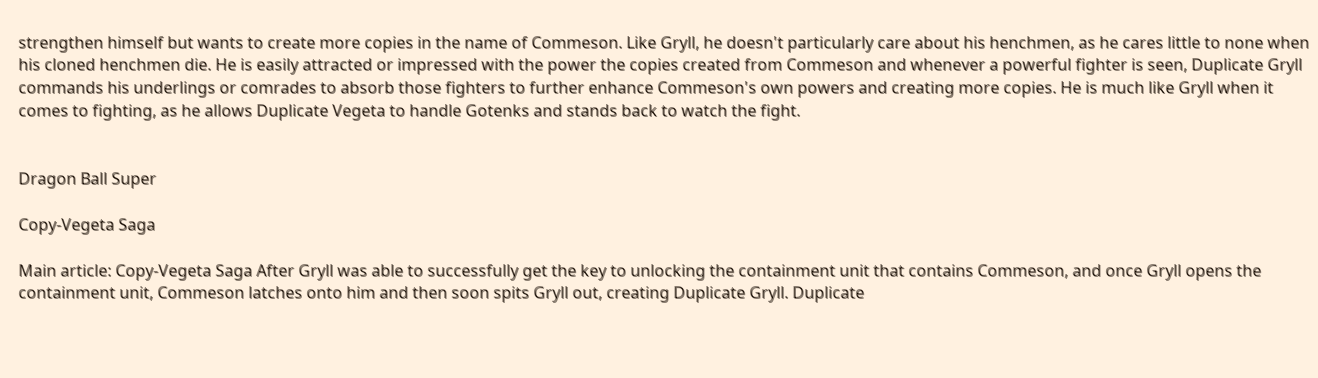strengthen himself but wants to create more copies in the name of Commeson. Like Gryll, he doesn't particularly care about his henchmen, as he cares little to none when his cloned henchmen die. He is easily attracted or impressed with the power the copies created from Commeson and whenever a powerful fighter is seen, Duplicate Gryll commands his underlings or comrades to absorb those fighters to further enhance Commeson's own powers and creating more copies. He is much like Gryll when it comes to fighting, as he allows Duplicate Vegeta to handle Gotenks and stands back to watch the fight.


Dragon Ball Super

Copy-Vegeta Saga

Main article: Copy-Vegeta Saga After Gryll was able to successfully get the key to unlocking the containment unit that contains Commeson, and once Gryll opens the containment unit, Commeson latches onto him and then soon spits Gryll out, creating Duplicate Gryll. Duplicate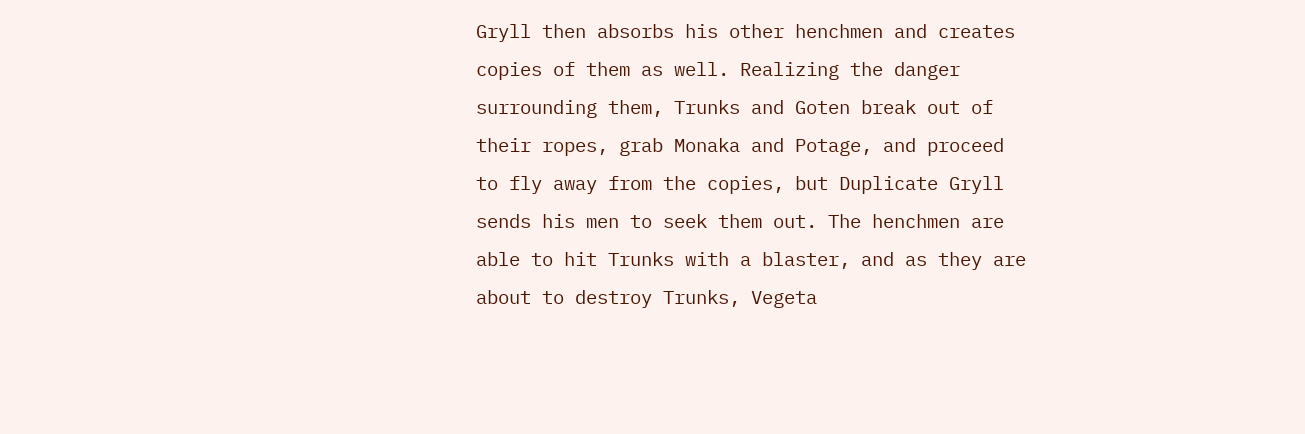Gryll then absorbs his other henchmen and creates copies of them as well. Realizing the danger surrounding them, Trunks and Goten break out of their ropes, grab Monaka and Potage, and proceed to fly away from the copies, but Duplicate Gryll sends his men to seek them out. The henchmen are able to hit Trunks with a blaster, and as they are about to destroy Trunks, Vegeta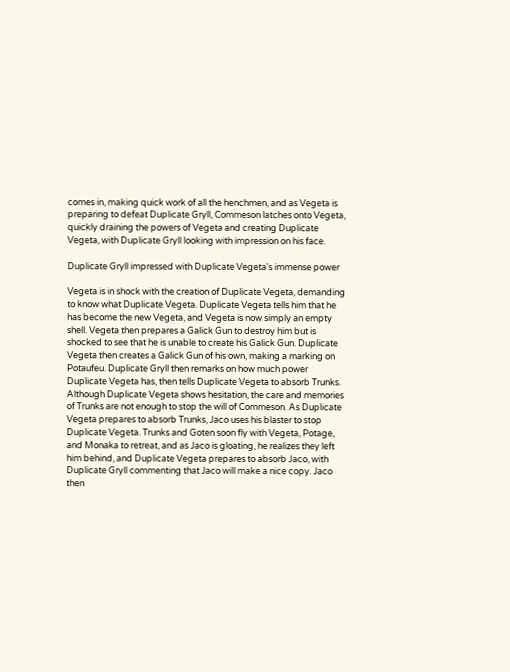comes in, making quick work of all the henchmen, and as Vegeta is preparing to defeat Duplicate Gryll, Commeson latches onto Vegeta, quickly draining the powers of Vegeta and creating Duplicate Vegeta, with Duplicate Gryll looking with impression on his face.

Duplicate Gryll impressed with Duplicate Vegeta's immense power

Vegeta is in shock with the creation of Duplicate Vegeta, demanding to know what Duplicate Vegeta. Duplicate Vegeta tells him that he has become the new Vegeta, and Vegeta is now simply an empty shell. Vegeta then prepares a Galick Gun to destroy him but is shocked to see that he is unable to create his Galick Gun. Duplicate Vegeta then creates a Galick Gun of his own, making a marking on Potaufeu. Duplicate Gryll then remarks on how much power Duplicate Vegeta has, then tells Duplicate Vegeta to absorb Trunks. Although Duplicate Vegeta shows hesitation, the care and memories of Trunks are not enough to stop the will of Commeson. As Duplicate Vegeta prepares to absorb Trunks, Jaco uses his blaster to stop Duplicate Vegeta. Trunks and Goten soon fly with Vegeta, Potage, and Monaka to retreat, and as Jaco is gloating, he realizes they left him behind, and Duplicate Vegeta prepares to absorb Jaco, with Duplicate Gryll commenting that Jaco will make a nice copy. Jaco then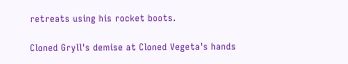retreats using his rocket boots.

Cloned Gryll's demise at Cloned Vegeta's hands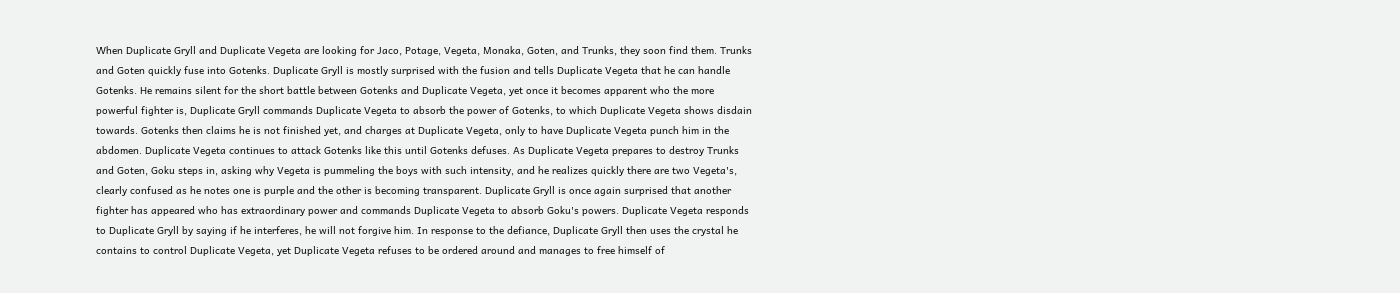When Duplicate Gryll and Duplicate Vegeta are looking for Jaco, Potage, Vegeta, Monaka, Goten, and Trunks, they soon find them. Trunks and Goten quickly fuse into Gotenks. Duplicate Gryll is mostly surprised with the fusion and tells Duplicate Vegeta that he can handle Gotenks. He remains silent for the short battle between Gotenks and Duplicate Vegeta, yet once it becomes apparent who the more powerful fighter is, Duplicate Gryll commands Duplicate Vegeta to absorb the power of Gotenks, to which Duplicate Vegeta shows disdain towards. Gotenks then claims he is not finished yet, and charges at Duplicate Vegeta, only to have Duplicate Vegeta punch him in the abdomen. Duplicate Vegeta continues to attack Gotenks like this until Gotenks defuses. As Duplicate Vegeta prepares to destroy Trunks and Goten, Goku steps in, asking why Vegeta is pummeling the boys with such intensity, and he realizes quickly there are two Vegeta's, clearly confused as he notes one is purple and the other is becoming transparent. Duplicate Gryll is once again surprised that another fighter has appeared who has extraordinary power and commands Duplicate Vegeta to absorb Goku's powers. Duplicate Vegeta responds to Duplicate Gryll by saying if he interferes, he will not forgive him. In response to the defiance, Duplicate Gryll then uses the crystal he contains to control Duplicate Vegeta, yet Duplicate Vegeta refuses to be ordered around and manages to free himself of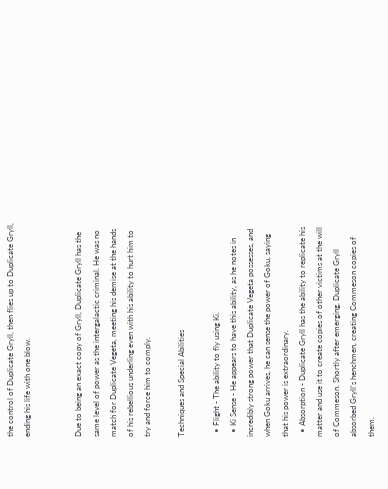the control of Duplicate Gryll, then flies up to Duplicate Gryll, ending his life with one blow.


Due to being an exact copy of Gryll, Duplicate Gryll has the same level of power as the intergalactic criminal. He was no match for Duplicate Vegeta, meeting his demise at the hands of his rebellious underling even with his ability to hurt him to try and force him to comply.

Techniques and Special Abilities

  • Flight - The ability to fly using Ki.
  • Ki Sense - He appears to have this ability, as he notes in incredibly strong power that Duplicate Vegeta possesses, and when Goku arrives, he can sense the power of Goku, saying that his power is extraordinary.
  • Absorption - Duplicate Gryll has the ability to replicate his matter and use it to create copies of other victims at the will of Commeson. Shortly after emerging, Duplicate Gryll absorbed Gryll's henchmen, creating Commeson copies of them.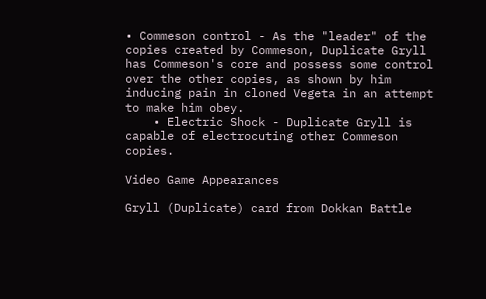• Commeson control - As the "leader" of the copies created by Commeson, Duplicate Gryll has Commeson's core and possess some control over the other copies, as shown by him inducing pain in cloned Vegeta in an attempt to make him obey.
    • Electric Shock - Duplicate Gryll is capable of electrocuting other Commeson copies.

Video Game Appearances

Gryll (Duplicate) card from Dokkan Battle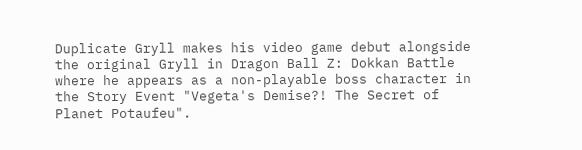Duplicate Gryll makes his video game debut alongside the original Gryll in Dragon Ball Z: Dokkan Battle where he appears as a non-playable boss character in the Story Event "Vegeta's Demise?! The Secret of Planet Potaufeu".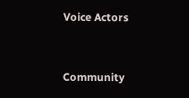Voice Actors



Community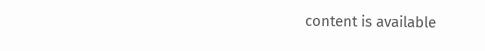content is available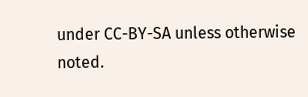under CC-BY-SA unless otherwise noted.